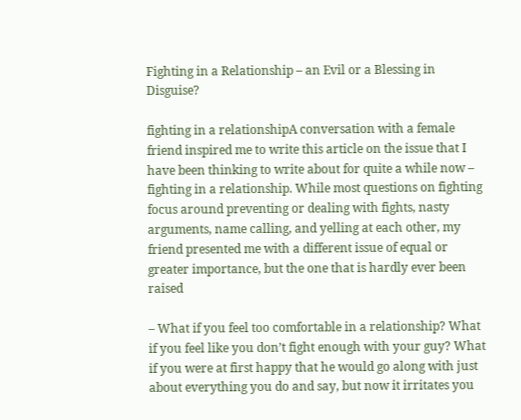Fighting in a Relationship – an Evil or a Blessing in Disguise?

fighting in a relationshipA conversation with a female friend inspired me to write this article on the issue that I have been thinking to write about for quite a while now – fighting in a relationship. While most questions on fighting focus around preventing or dealing with fights, nasty arguments, name calling, and yelling at each other, my friend presented me with a different issue of equal or greater importance, but the one that is hardly ever been raised

– What if you feel too comfortable in a relationship? What if you feel like you don’t fight enough with your guy? What if you were at first happy that he would go along with just about everything you do and say, but now it irritates you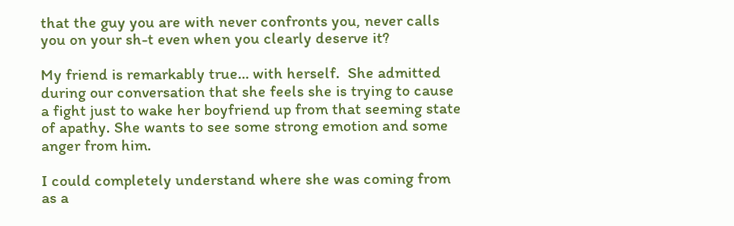that the guy you are with never confronts you, never calls you on your sh-t even when you clearly deserve it?

My friend is remarkably true… with herself.  She admitted during our conversation that she feels she is trying to cause a fight just to wake her boyfriend up from that seeming state of apathy. She wants to see some strong emotion and some anger from him.

I could completely understand where she was coming from as a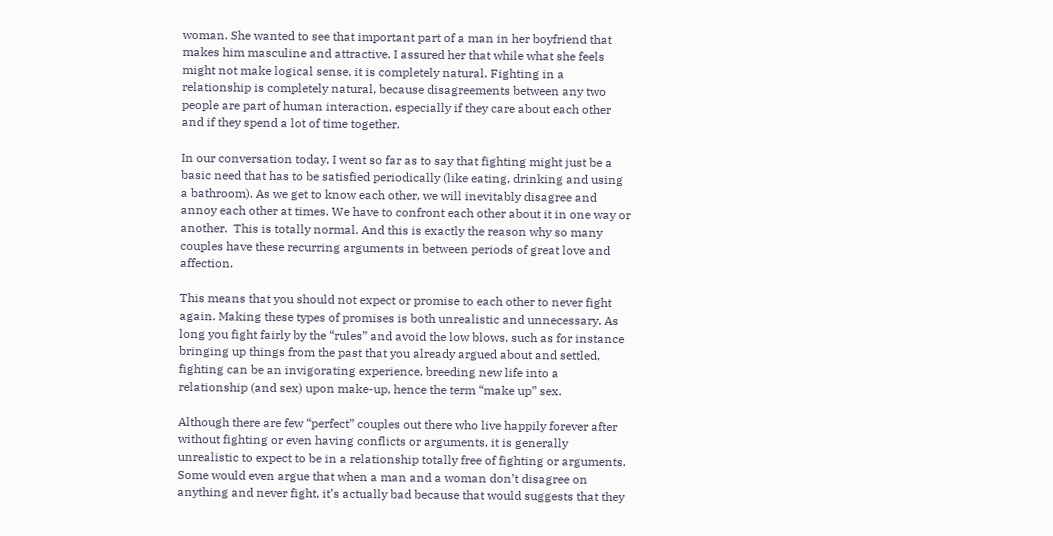woman. She wanted to see that important part of a man in her boyfriend that makes him masculine and attractive. I assured her that while what she feels might not make logical sense, it is completely natural. Fighting in a relationship is completely natural, because disagreements between any two people are part of human interaction, especially if they care about each other and if they spend a lot of time together.

In our conversation today, I went so far as to say that fighting might just be a basic need that has to be satisfied periodically (like eating, drinking and using a bathroom). As we get to know each other, we will inevitably disagree and annoy each other at times. We have to confront each other about it in one way or another.  This is totally normal. And this is exactly the reason why so many couples have these recurring arguments in between periods of great love and affection.

This means that you should not expect or promise to each other to never fight again. Making these types of promises is both unrealistic and unnecessary. As long you fight fairly by the “rules” and avoid the low blows, such as for instance bringing up things from the past that you already argued about and settled, fighting can be an invigorating experience, breeding new life into a relationship (and sex) upon make-up, hence the term “make up” sex.

Although there are few “perfect” couples out there who live happily forever after without fighting or even having conflicts or arguments, it is generally unrealistic to expect to be in a relationship totally free of fighting or arguments. Some would even argue that when a man and a woman don’t disagree on anything and never fight, it’s actually bad because that would suggests that they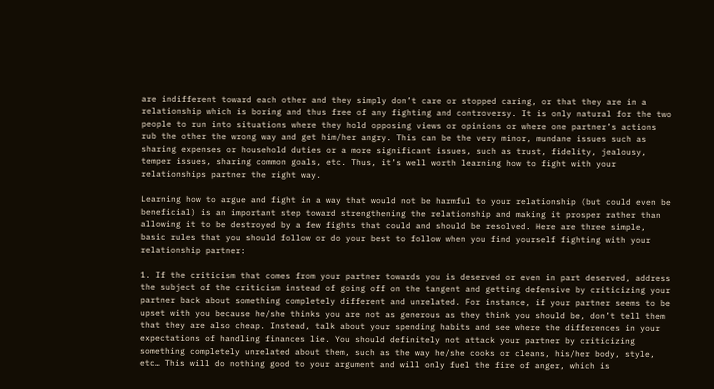are indifferent toward each other and they simply don’t care or stopped caring, or that they are in a relationship which is boring and thus free of any fighting and controversy. It is only natural for the two people to run into situations where they hold opposing views or opinions or where one partner’s actions rub the other the wrong way and get him/her angry. This can be the very minor, mundane issues such as sharing expenses or household duties or a more significant issues, such as trust, fidelity, jealousy, temper issues, sharing common goals, etc. Thus, it’s well worth learning how to fight with your relationships partner the right way.

Learning how to argue and fight in a way that would not be harmful to your relationship (but could even be beneficial) is an important step toward strengthening the relationship and making it prosper rather than allowing it to be destroyed by a few fights that could and should be resolved. Here are three simple, basic rules that you should follow or do your best to follow when you find yourself fighting with your relationship partner:

1. If the criticism that comes from your partner towards you is deserved or even in part deserved, address the subject of the criticism instead of going off on the tangent and getting defensive by criticizing your partner back about something completely different and unrelated. For instance, if your partner seems to be upset with you because he/she thinks you are not as generous as they think you should be, don’t tell them that they are also cheap. Instead, talk about your spending habits and see where the differences in your expectations of handling finances lie. You should definitely not attack your partner by criticizing something completely unrelated about them, such as the way he/she cooks or cleans, his/her body, style, etc… This will do nothing good to your argument and will only fuel the fire of anger, which is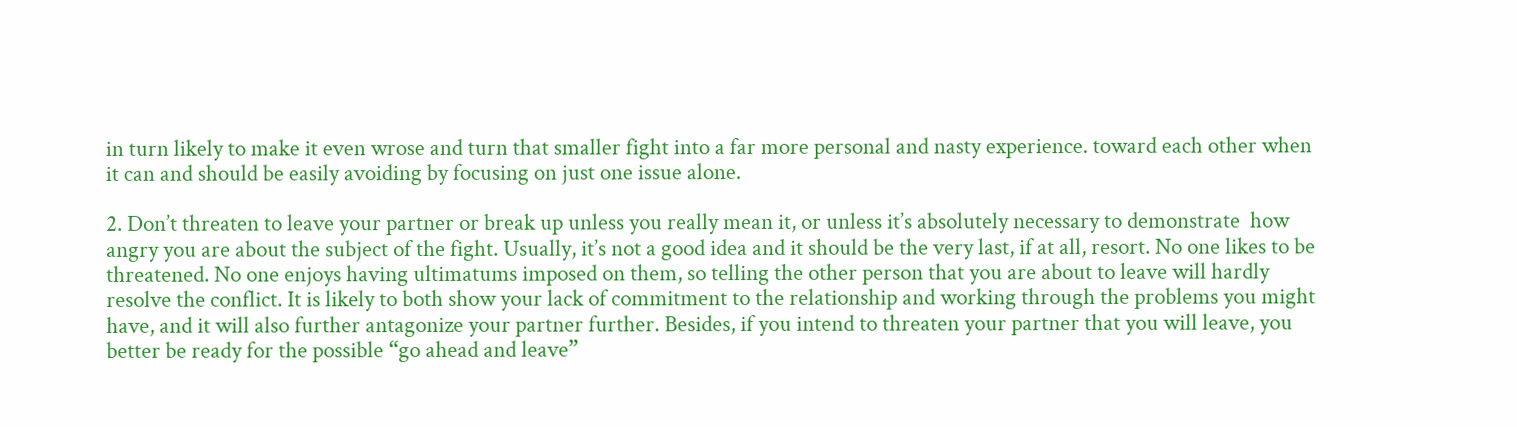in turn likely to make it even wrose and turn that smaller fight into a far more personal and nasty experience. toward each other when it can and should be easily avoiding by focusing on just one issue alone.

2. Don’t threaten to leave your partner or break up unless you really mean it, or unless it’s absolutely necessary to demonstrate  how angry you are about the subject of the fight. Usually, it’s not a good idea and it should be the very last, if at all, resort. No one likes to be threatened. No one enjoys having ultimatums imposed on them, so telling the other person that you are about to leave will hardly resolve the conflict. It is likely to both show your lack of commitment to the relationship and working through the problems you might have, and it will also further antagonize your partner further. Besides, if you intend to threaten your partner that you will leave, you better be ready for the possible “go ahead and leave”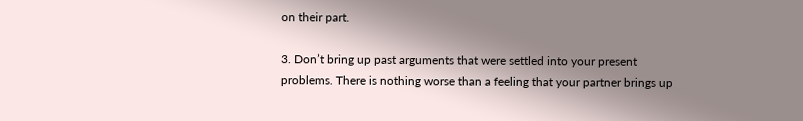on their part.

3. Don’t bring up past arguments that were settled into your present problems. There is nothing worse than a feeling that your partner brings up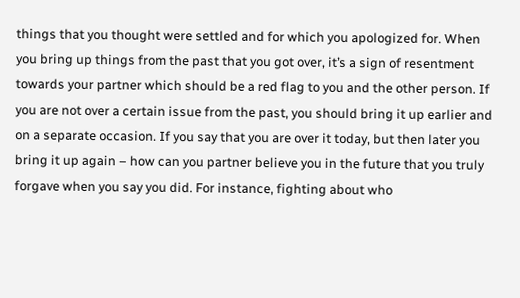things that you thought were settled and for which you apologized for. When you bring up things from the past that you got over, it’s a sign of resentment towards your partner which should be a red flag to you and the other person. If you are not over a certain issue from the past, you should bring it up earlier and on a separate occasion. If you say that you are over it today, but then later you bring it up again – how can you partner believe you in the future that you truly forgave when you say you did. For instance, fighting about who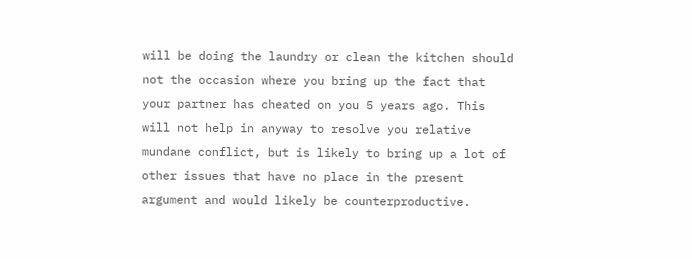will be doing the laundry or clean the kitchen should not the occasion where you bring up the fact that your partner has cheated on you 5 years ago. This will not help in anyway to resolve you relative mundane conflict, but is likely to bring up a lot of other issues that have no place in the present argument and would likely be counterproductive.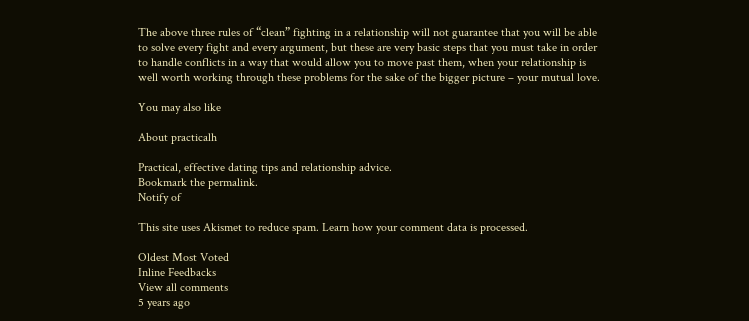The above three rules of “clean” fighting in a relationship will not guarantee that you will be able to solve every fight and every argument, but these are very basic steps that you must take in order to handle conflicts in a way that would allow you to move past them, when your relationship is well worth working through these problems for the sake of the bigger picture – your mutual love.

You may also like

About practicalh

Practical, effective dating tips and relationship advice.
Bookmark the permalink.
Notify of

This site uses Akismet to reduce spam. Learn how your comment data is processed.

Oldest Most Voted
Inline Feedbacks
View all comments
5 years ago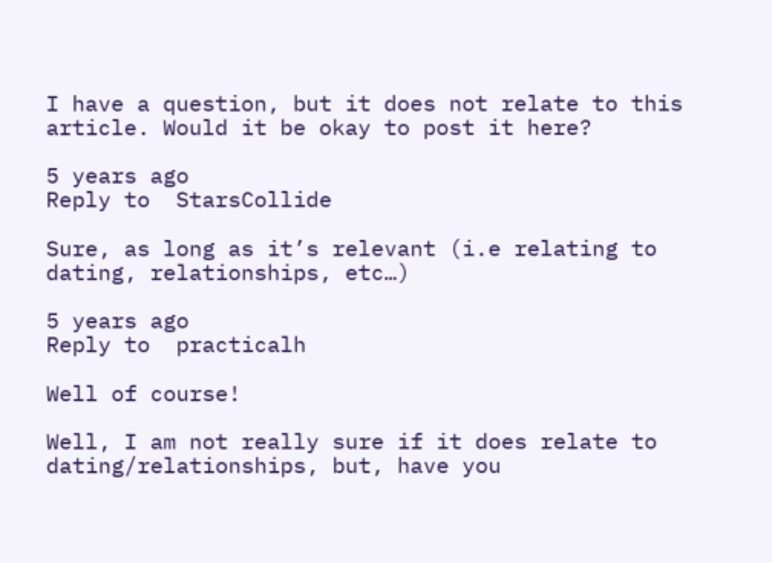I have a question, but it does not relate to this article. Would it be okay to post it here?

5 years ago
Reply to  StarsCollide

Sure, as long as it’s relevant (i.e relating to dating, relationships, etc…)

5 years ago
Reply to  practicalh

Well of course!

Well, I am not really sure if it does relate to dating/relationships, but, have you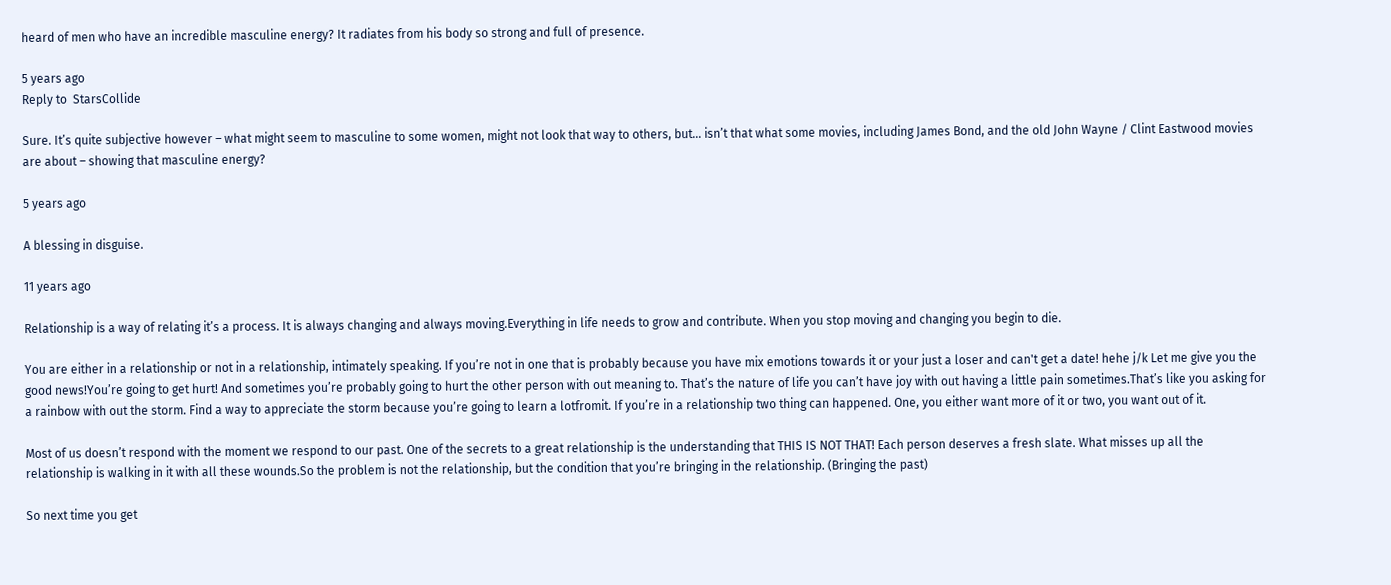heard of men who have an incredible masculine energy? It radiates from his body so strong and full of presence.

5 years ago
Reply to  StarsCollide

Sure. It’s quite subjective however – what might seem to masculine to some women, might not look that way to others, but… isn’t that what some movies, including James Bond, and the old John Wayne / Clint Eastwood movies are about – showing that masculine energy?

5 years ago

A blessing in disguise.

11 years ago

Relationship is a way of relating it’s a process. It is always changing and always moving.Everything in life needs to grow and contribute. When you stop moving and changing you begin to die.

You are either in a relationship or not in a relationship, intimately speaking. If you’re not in one that is probably because you have mix emotions towards it or your just a loser and can't get a date! hehe j/k Let me give you the good news!You’re going to get hurt! And sometimes you’re probably going to hurt the other person with out meaning to. That’s the nature of life you can’t have joy with out having a little pain sometimes.That’s like you asking for a rainbow with out the storm. Find a way to appreciate the storm because you’re going to learn a lotfromit. If you’re in a relationship two thing can happened. One, you either want more of it or two, you want out of it.

Most of us doesn’t respond with the moment we respond to our past. One of the secrets to a great relationship is the understanding that THIS IS NOT THAT! Each person deserves a fresh slate. What misses up all the relationship is walking in it with all these wounds.So the problem is not the relationship, but the condition that you’re bringing in the relationship. (Bringing the past)

So next time you get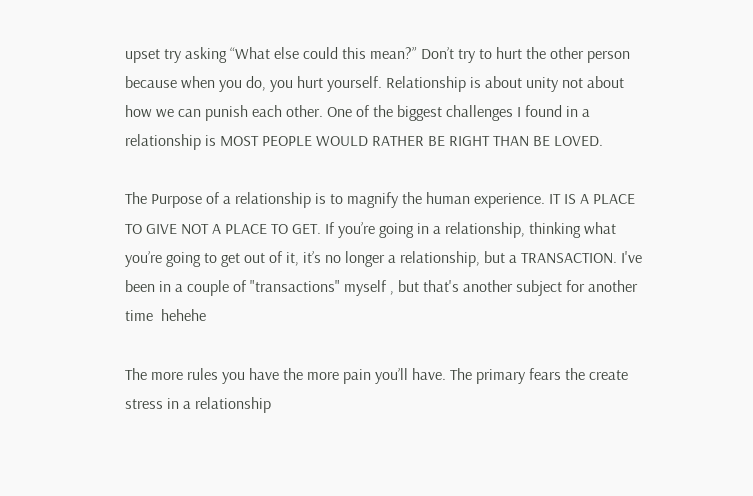upset try asking “What else could this mean?” Don’t try to hurt the other person because when you do, you hurt yourself. Relationship is about unity not about how we can punish each other. One of the biggest challenges I found in a relationship is MOST PEOPLE WOULD RATHER BE RIGHT THAN BE LOVED.

The Purpose of a relationship is to magnify the human experience. IT IS A PLACE TO GIVE NOT A PLACE TO GET. If you’re going in a relationship, thinking what you’re going to get out of it, it’s no longer a relationship, but a TRANSACTION. I've been in a couple of "transactions" myself , but that's another subject for another time  hehehe

The more rules you have the more pain you’ll have. The primary fears the create stress in a relationship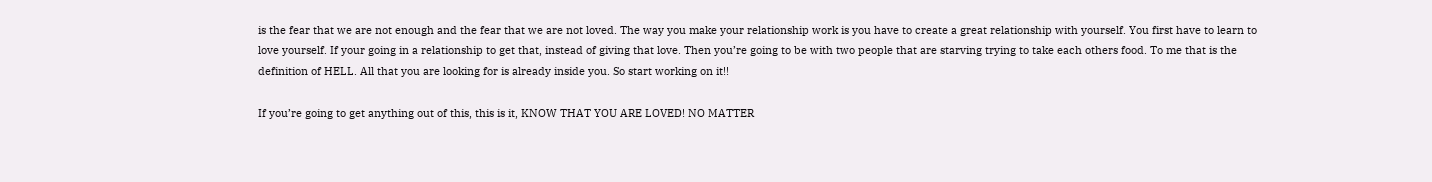is the fear that we are not enough and the fear that we are not loved. The way you make your relationship work is you have to create a great relationship with yourself. You first have to learn to love yourself. If your going in a relationship to get that, instead of giving that love. Then you’re going to be with two people that are starving trying to take each others food. To me that is the definition of HELL. All that you are looking for is already inside you. So start working on it!!

If you’re going to get anything out of this, this is it, KNOW THAT YOU ARE LOVED! NO MATTER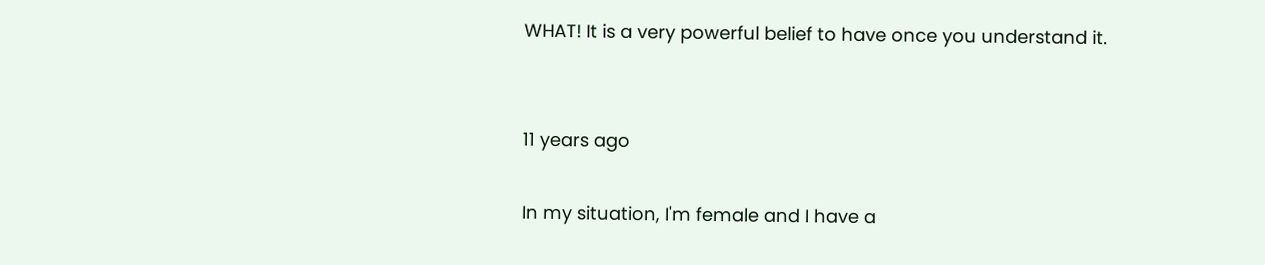WHAT! It is a very powerful belief to have once you understand it.


11 years ago

In my situation, I'm female and I have a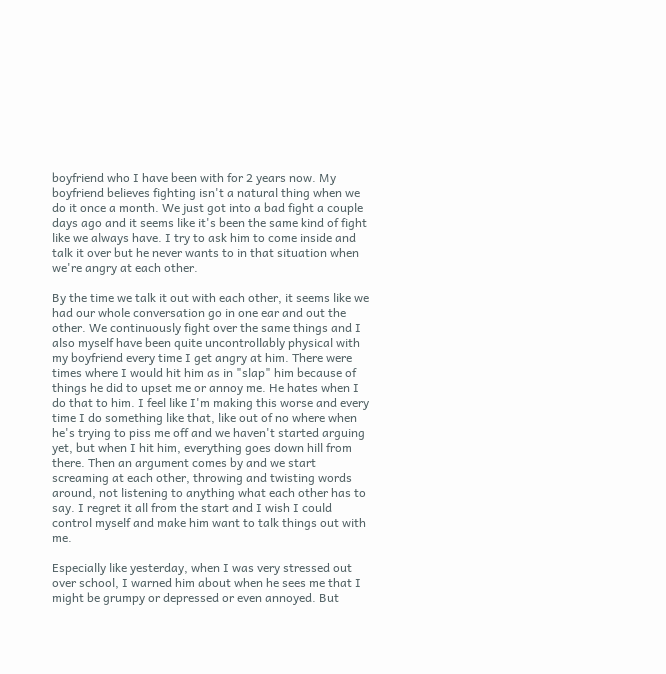boyfriend who I have been with for 2 years now. My boyfriend believes fighting isn't a natural thing when we do it once a month. We just got into a bad fight a couple days ago and it seems like it's been the same kind of fight like we always have. I try to ask him to come inside and talk it over but he never wants to in that situation when we're angry at each other.

By the time we talk it out with each other, it seems like we had our whole conversation go in one ear and out the other. We continuously fight over the same things and I also myself have been quite uncontrollably physical with my boyfriend every time I get angry at him. There were times where I would hit him as in "slap" him because of things he did to upset me or annoy me. He hates when I do that to him. I feel like I'm making this worse and every time I do something like that, like out of no where when he's trying to piss me off and we haven't started arguing yet, but when I hit him, everything goes down hill from there. Then an argument comes by and we start screaming at each other, throwing and twisting words around, not listening to anything what each other has to say. I regret it all from the start and I wish I could control myself and make him want to talk things out with me.

Especially like yesterday, when I was very stressed out over school, I warned him about when he sees me that I might be grumpy or depressed or even annoyed. But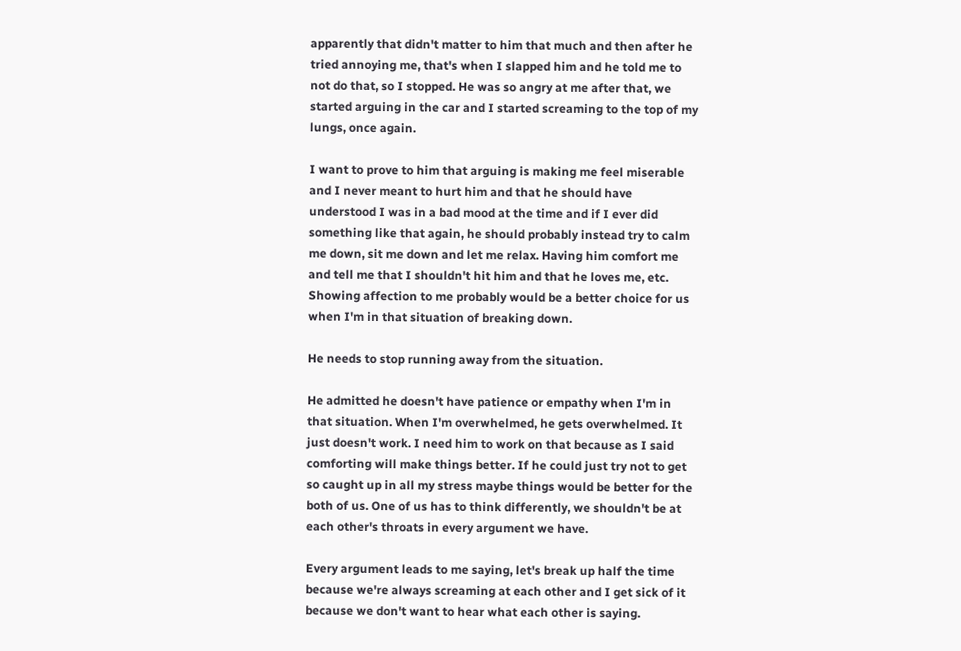apparently that didn't matter to him that much and then after he tried annoying me, that's when I slapped him and he told me to not do that, so I stopped. He was so angry at me after that, we started arguing in the car and I started screaming to the top of my lungs, once again.

I want to prove to him that arguing is making me feel miserable and I never meant to hurt him and that he should have understood I was in a bad mood at the time and if I ever did something like that again, he should probably instead try to calm me down, sit me down and let me relax. Having him comfort me and tell me that I shouldn't hit him and that he loves me, etc. Showing affection to me probably would be a better choice for us when I'm in that situation of breaking down.

He needs to stop running away from the situation.

He admitted he doesn't have patience or empathy when I'm in that situation. When I'm overwhelmed, he gets overwhelmed. It just doesn't work. I need him to work on that because as I said comforting will make things better. If he could just try not to get so caught up in all my stress maybe things would be better for the both of us. One of us has to think differently, we shouldn't be at each other's throats in every argument we have.

Every argument leads to me saying, let's break up half the time because we're always screaming at each other and I get sick of it because we don't want to hear what each other is saying.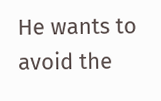He wants to avoid the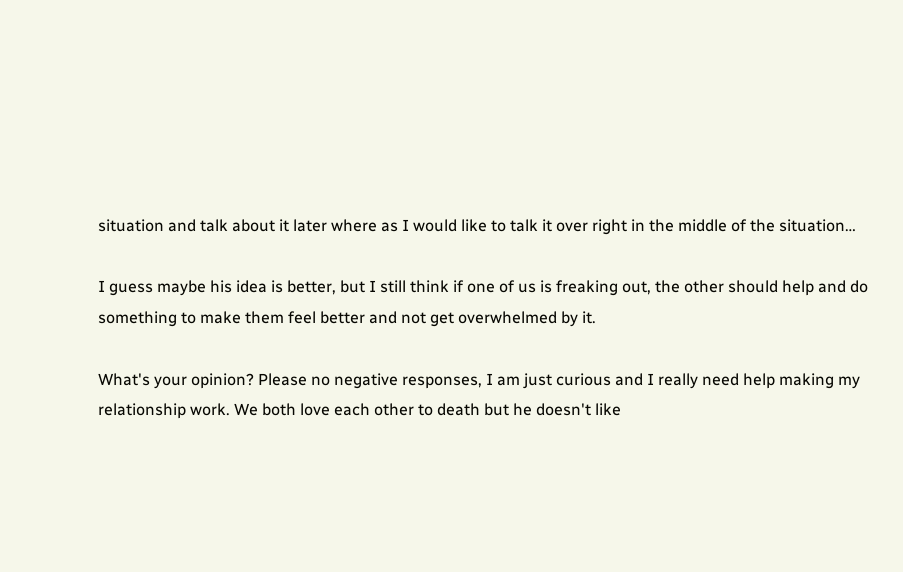situation and talk about it later where as I would like to talk it over right in the middle of the situation…

I guess maybe his idea is better, but I still think if one of us is freaking out, the other should help and do something to make them feel better and not get overwhelmed by it.

What's your opinion? Please no negative responses, I am just curious and I really need help making my relationship work. We both love each other to death but he doesn't like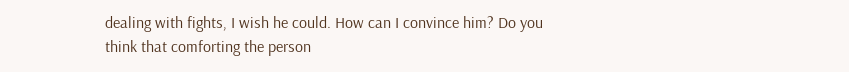dealing with fights, I wish he could. How can I convince him? Do you think that comforting the person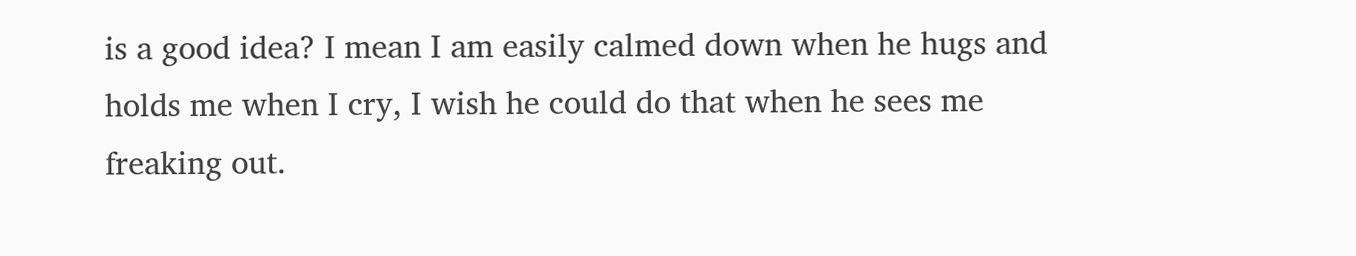is a good idea? I mean I am easily calmed down when he hugs and holds me when I cry, I wish he could do that when he sees me freaking out.